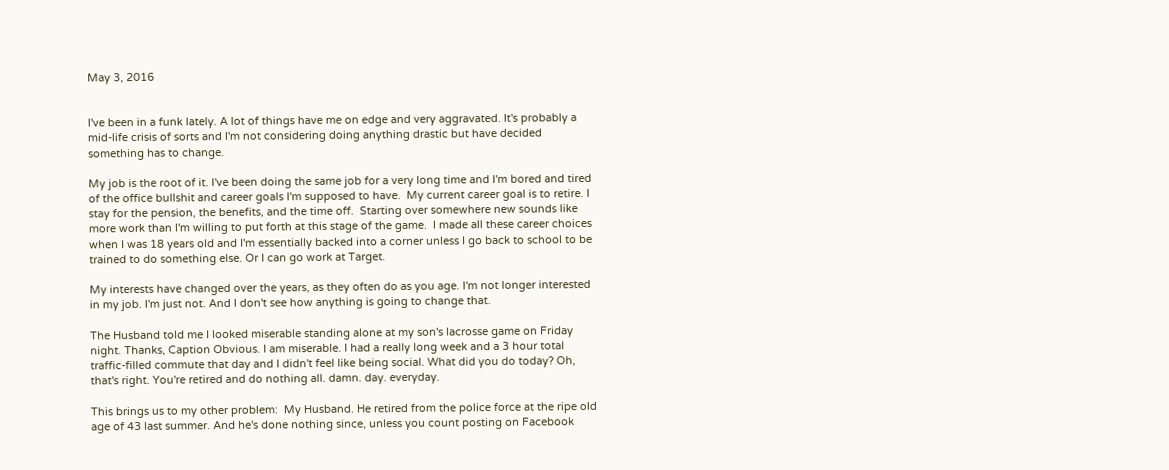May 3, 2016


I've been in a funk lately. A lot of things have me on edge and very aggravated. It's probably a mid-life crisis of sorts and I'm not considering doing anything drastic but have decided something has to change.

My job is the root of it. I've been doing the same job for a very long time and I'm bored and tired of the office bullshit and career goals I'm supposed to have.  My current career goal is to retire. I stay for the pension, the benefits, and the time off.  Starting over somewhere new sounds like more work than I'm willing to put forth at this stage of the game.  I made all these career choices when I was 18 years old and I'm essentially backed into a corner unless I go back to school to be trained to do something else. Or I can go work at Target.

My interests have changed over the years, as they often do as you age. I'm not longer interested in my job. I'm just not. And I don't see how anything is going to change that.

The Husband told me I looked miserable standing alone at my son's lacrosse game on Friday night. Thanks, Caption Obvious. I am miserable. I had a really long week and a 3 hour total traffic-filled commute that day and I didn't feel like being social. What did you do today? Oh, that's right. You're retired and do nothing all. damn. day. everyday.

This brings us to my other problem:  My Husband. He retired from the police force at the ripe old age of 43 last summer. And he's done nothing since, unless you count posting on Facebook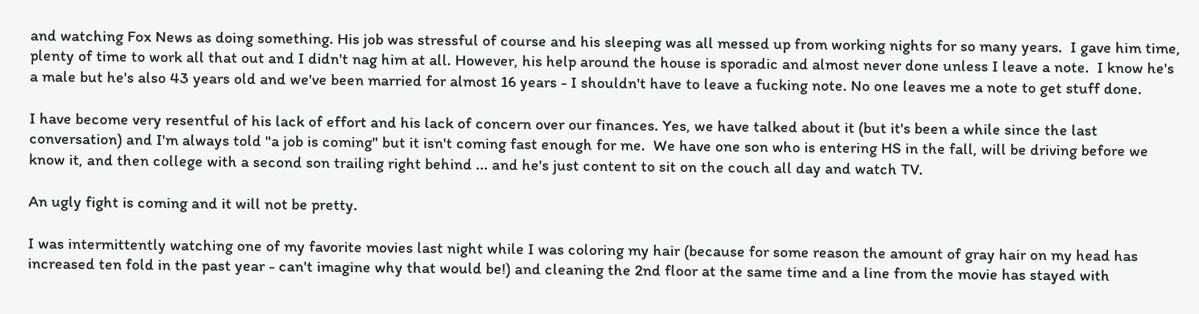and watching Fox News as doing something. His job was stressful of course and his sleeping was all messed up from working nights for so many years.  I gave him time, plenty of time to work all that out and I didn't nag him at all. However, his help around the house is sporadic and almost never done unless I leave a note.  I know he's a male but he's also 43 years old and we've been married for almost 16 years - I shouldn't have to leave a fucking note. No one leaves me a note to get stuff done.

I have become very resentful of his lack of effort and his lack of concern over our finances. Yes, we have talked about it (but it's been a while since the last conversation) and I'm always told "a job is coming" but it isn't coming fast enough for me.  We have one son who is entering HS in the fall, will be driving before we know it, and then college with a second son trailing right behind ... and he's just content to sit on the couch all day and watch TV.

An ugly fight is coming and it will not be pretty.

I was intermittently watching one of my favorite movies last night while I was coloring my hair (because for some reason the amount of gray hair on my head has increased ten fold in the past year - can't imagine why that would be!) and cleaning the 2nd floor at the same time and a line from the movie has stayed with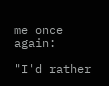me once again:

"I'd rather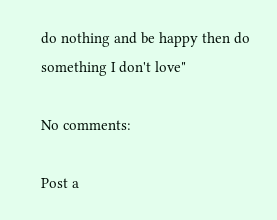do nothing and be happy then do something I don't love"

No comments:

Post a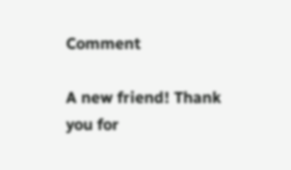Comment

A new friend! Thank you for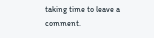taking time to leave a comment.